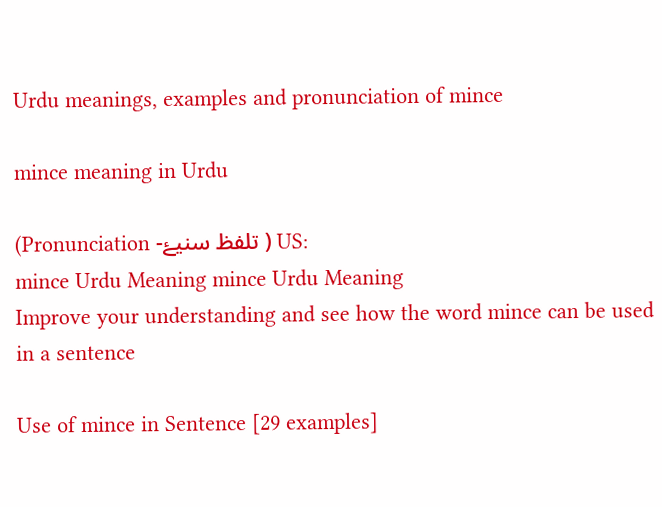Urdu meanings, examples and pronunciation of mince

mince meaning in Urdu

(Pronunciation -تلفظ سنیۓ ) US:
mince Urdu Meaning mince Urdu Meaning
Improve your understanding and see how the word mince can be used in a sentence

Use of mince in Sentence [29 examples]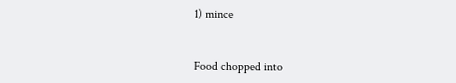1) mince


Food chopped into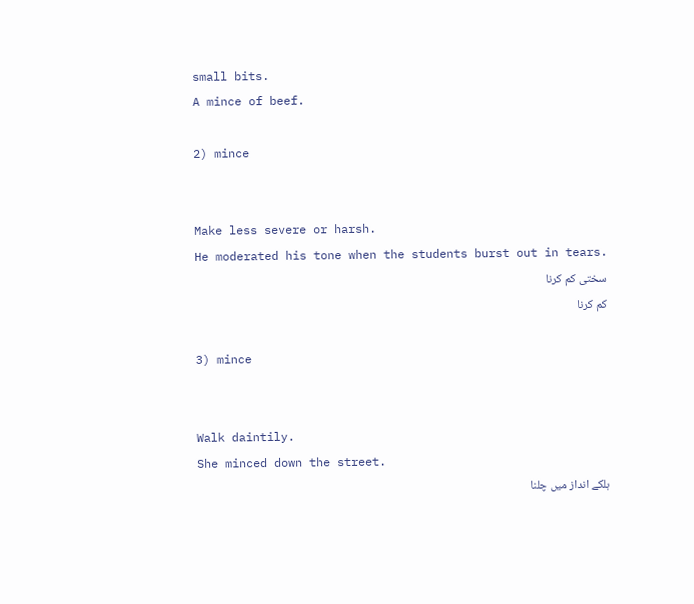small bits.
A mince of beef.

2) mince


Make less severe or harsh.
He moderated his tone when the students burst out in tears.
سختی کم کرنا
کم کرنا

3) mince


Walk daintily.
She minced down the street.
ہلکے انداز میں چلنا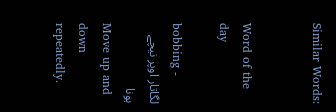Similar Words:


Word of the day

bobbing -
لگاتار اوپر نیچے ہونا
Move up and down repeatedly.